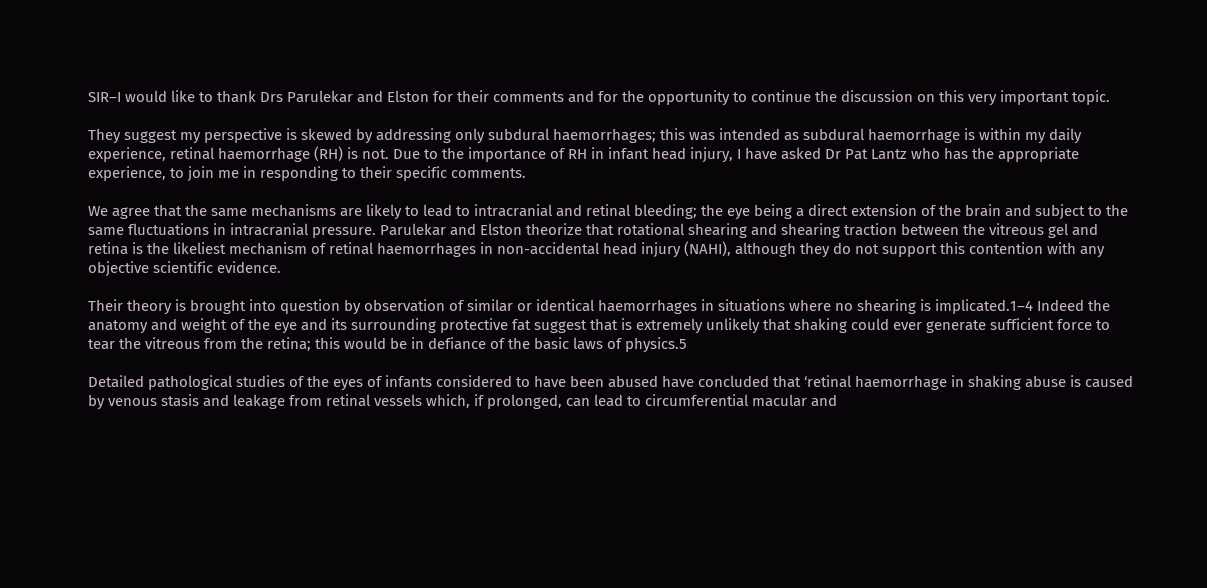SIR–I would like to thank Drs Parulekar and Elston for their comments and for the opportunity to continue the discussion on this very important topic.

They suggest my perspective is skewed by addressing only subdural haemorrhages; this was intended as subdural haemorrhage is within my daily experience, retinal haemorrhage (RH) is not. Due to the importance of RH in infant head injury, I have asked Dr Pat Lantz who has the appropriate experience, to join me in responding to their specific comments.

We agree that the same mechanisms are likely to lead to intracranial and retinal bleeding; the eye being a direct extension of the brain and subject to the same fluctuations in intracranial pressure. Parulekar and Elston theorize that rotational shearing and shearing traction between the vitreous gel and retina is the likeliest mechanism of retinal haemorrhages in non-accidental head injury (NAHI), although they do not support this contention with any objective scientific evidence.

Their theory is brought into question by observation of similar or identical haemorrhages in situations where no shearing is implicated.1–4 Indeed the anatomy and weight of the eye and its surrounding protective fat suggest that is extremely unlikely that shaking could ever generate sufficient force to tear the vitreous from the retina; this would be in defiance of the basic laws of physics.5

Detailed pathological studies of the eyes of infants considered to have been abused have concluded that ‘retinal haemorrhage in shaking abuse is caused by venous stasis and leakage from retinal vessels which, if prolonged, can lead to circumferential macular and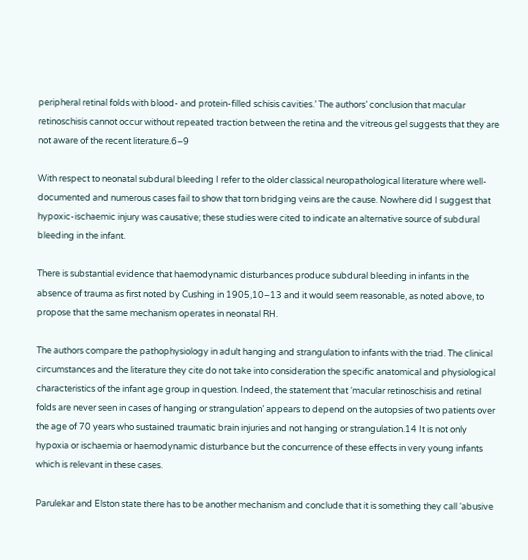peripheral retinal folds with blood- and protein-filled schisis cavities.’ The authors’ conclusion that macular retinoschisis cannot occur without repeated traction between the retina and the vitreous gel suggests that they are not aware of the recent literature.6–9

With respect to neonatal subdural bleeding I refer to the older classical neuropathological literature where well-documented and numerous cases fail to show that torn bridging veins are the cause. Nowhere did I suggest that hypoxic-ischaemic injury was causative; these studies were cited to indicate an alternative source of subdural bleeding in the infant.

There is substantial evidence that haemodynamic disturbances produce subdural bleeding in infants in the absence of trauma as first noted by Cushing in 1905,10–13 and it would seem reasonable, as noted above, to propose that the same mechanism operates in neonatal RH.

The authors compare the pathophysiology in adult hanging and strangulation to infants with the triad. The clinical circumstances and the literature they cite do not take into consideration the specific anatomical and physiological characteristics of the infant age group in question. Indeed, the statement that ‘macular retinoschisis and retinal folds are never seen in cases of hanging or strangulation’ appears to depend on the autopsies of two patients over the age of 70 years who sustained traumatic brain injuries and not hanging or strangulation.14 It is not only hypoxia or ischaemia or haemodynamic disturbance but the concurrence of these effects in very young infants which is relevant in these cases.

Parulekar and Elston state there has to be another mechanism and conclude that it is something they call ‘abusive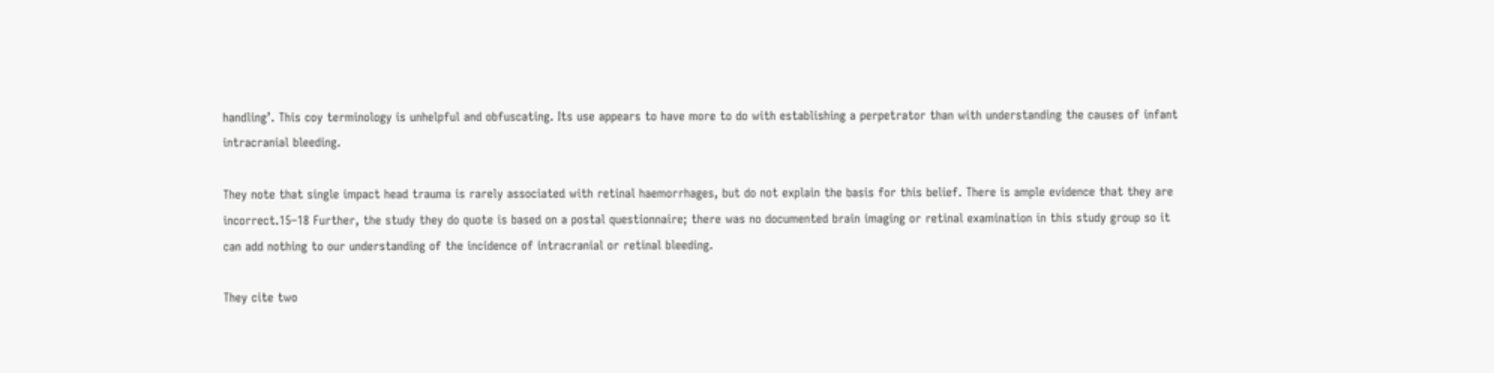handling’. This coy terminology is unhelpful and obfuscating. Its use appears to have more to do with establishing a perpetrator than with understanding the causes of infant intracranial bleeding.

They note that single impact head trauma is rarely associated with retinal haemorrhages, but do not explain the basis for this belief. There is ample evidence that they are incorrect.15–18 Further, the study they do quote is based on a postal questionnaire; there was no documented brain imaging or retinal examination in this study group so it can add nothing to our understanding of the incidence of intracranial or retinal bleeding.

They cite two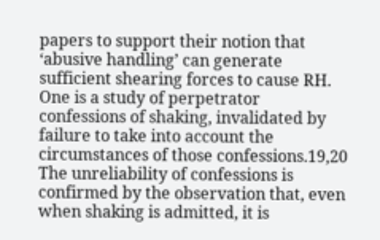papers to support their notion that ‘abusive handling’ can generate sufficient shearing forces to cause RH. One is a study of perpetrator confessions of shaking, invalidated by failure to take into account the circumstances of those confessions.19,20 The unreliability of confessions is confirmed by the observation that, even when shaking is admitted, it is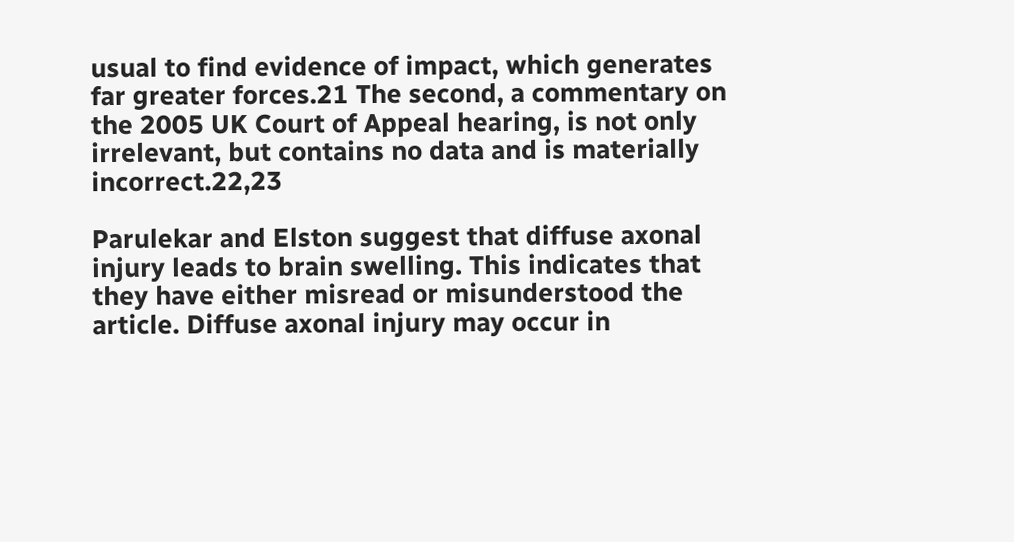usual to find evidence of impact, which generates far greater forces.21 The second, a commentary on the 2005 UK Court of Appeal hearing, is not only irrelevant, but contains no data and is materially incorrect.22,23

Parulekar and Elston suggest that diffuse axonal injury leads to brain swelling. This indicates that they have either misread or misunderstood the article. Diffuse axonal injury may occur in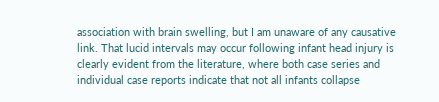association with brain swelling, but I am unaware of any causative link. That lucid intervals may occur following infant head injury is clearly evident from the literature, where both case series and individual case reports indicate that not all infants collapse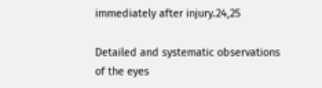immediately after injury.24,25

Detailed and systematic observations of the eyes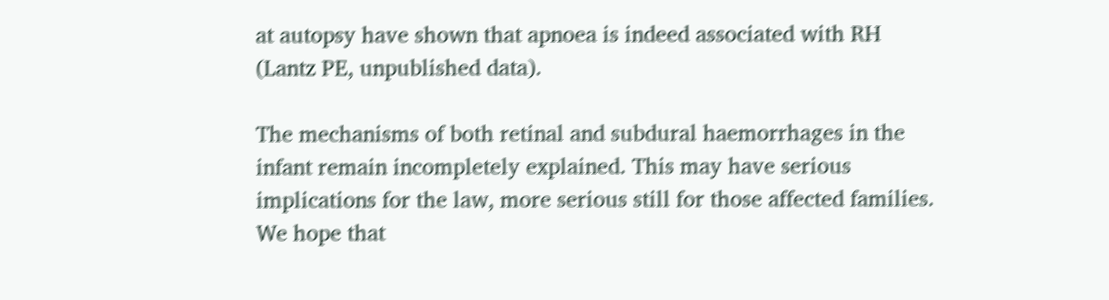at autopsy have shown that apnoea is indeed associated with RH (Lantz PE, unpublished data).

The mechanisms of both retinal and subdural haemorrhages in the infant remain incompletely explained. This may have serious implications for the law, more serious still for those affected families. We hope that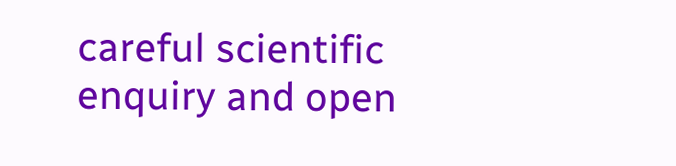careful scientific enquiry and open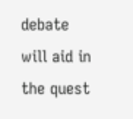debate will aid in the quest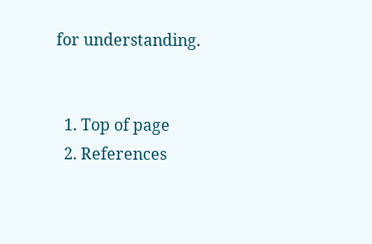for understanding.


  1. Top of page
  2. References